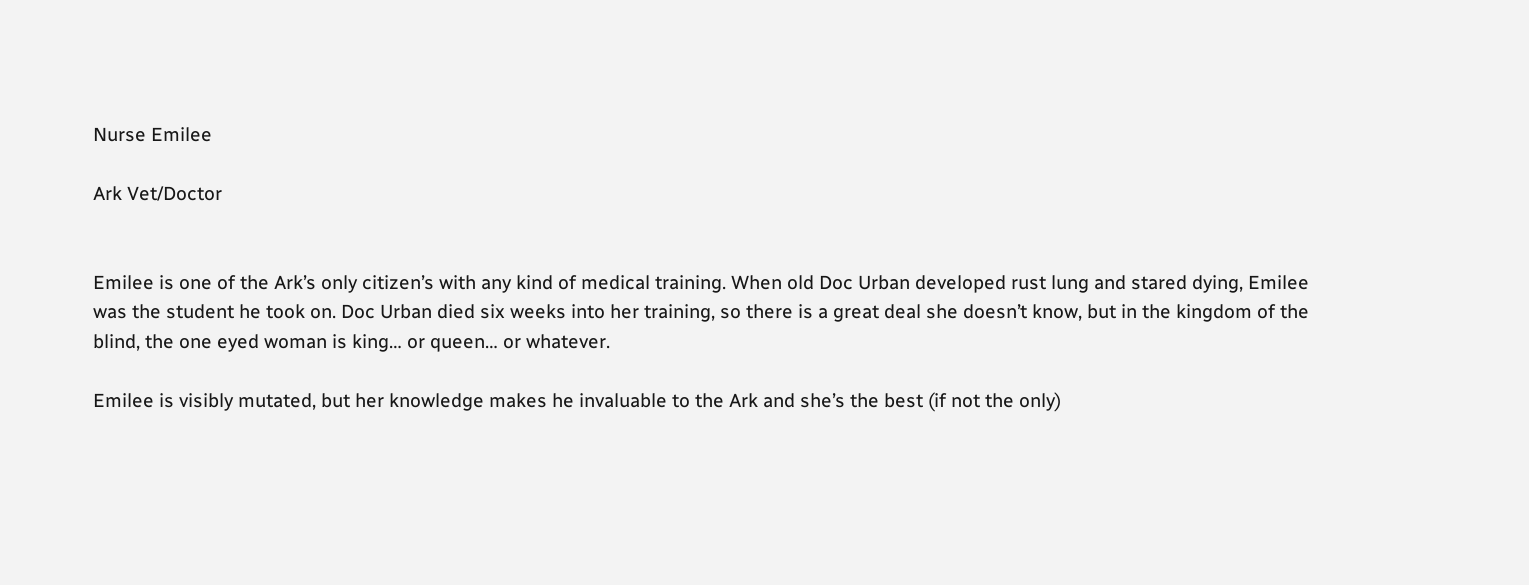Nurse Emilee

Ark Vet/Doctor


Emilee is one of the Ark’s only citizen’s with any kind of medical training. When old Doc Urban developed rust lung and stared dying, Emilee was the student he took on. Doc Urban died six weeks into her training, so there is a great deal she doesn’t know, but in the kingdom of the blind, the one eyed woman is king… or queen… or whatever.

Emilee is visibly mutated, but her knowledge makes he invaluable to the Ark and she’s the best (if not the only)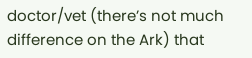doctor/vet (there’s not much difference on the Ark) that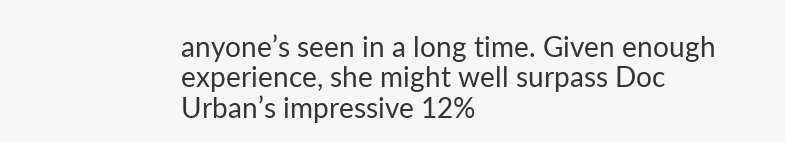anyone’s seen in a long time. Given enough experience, she might well surpass Doc Urban’s impressive 12%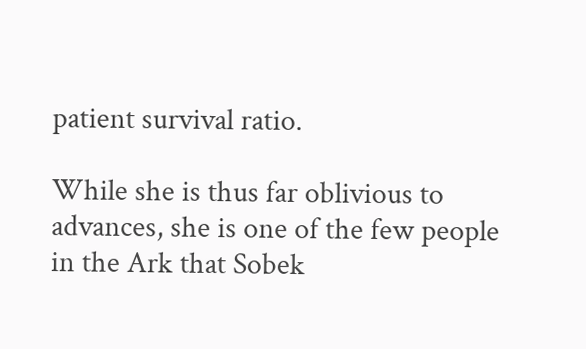patient survival ratio.

While she is thus far oblivious to advances, she is one of the few people in the Ark that Sobek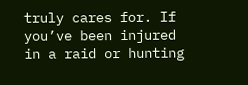truly cares for. If you’ve been injured in a raid or hunting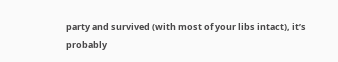party and survived (with most of your libs intact), it’s probably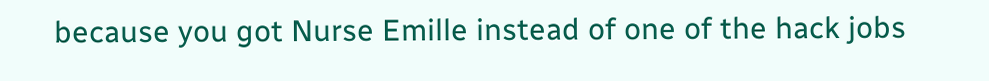because you got Nurse Emille instead of one of the hack jobs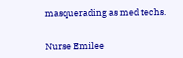masquerading as med techs.


Nurse Emilee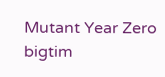Mutant Year Zero bigtim